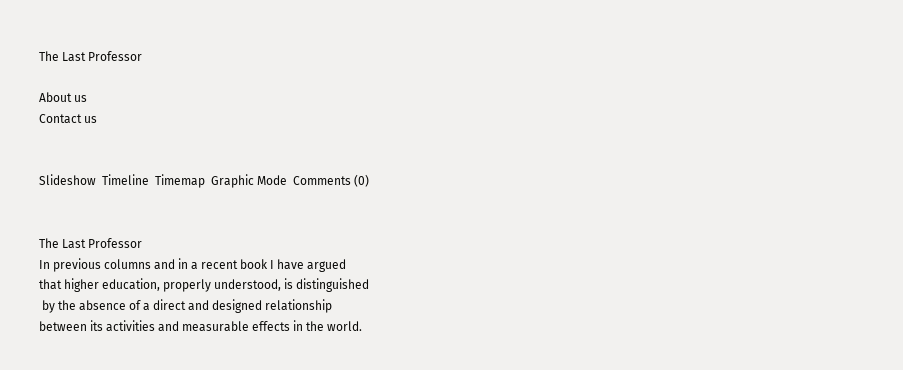The Last Professor

About us
Contact us


Slideshow  Timeline  Timemap  Graphic Mode  Comments (0)


The Last Professor
In previous columns and in a recent book I have argued
that higher education, properly understood, is distinguished
 by the absence of a direct and designed relationship
between its activities and measurable effects in the world.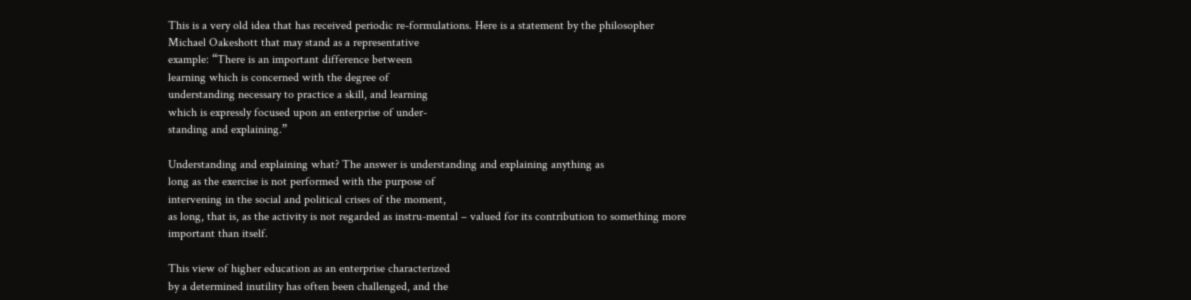This is a very old idea that has received periodic re-formulations. Here is a statement by the philosopher
Michael Oakeshott that may stand as a representative
example: “There is an important difference between
learning which is concerned with the degree of
understanding necessary to practice a skill, and learning
which is expressly focused upon an enterprise of under-
standing and explaining.”

Understanding and explaining what? The answer is understanding and explaining anything as
long as the exercise is not performed with the purpose of
intervening in the social and political crises of the moment,
as long, that is, as the activity is not regarded as instru-mental – valued for its contribution to something more
important than itself.

This view of higher education as an enterprise characterized
by a determined inutility has often been challenged, and the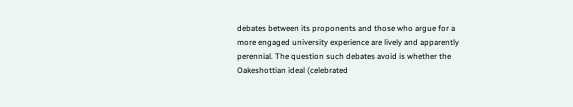debates between its proponents and those who argue for a
more engaged university experience are lively and apparently
perennial. The question such debates avoid is whether the
Oakeshottian ideal (celebrated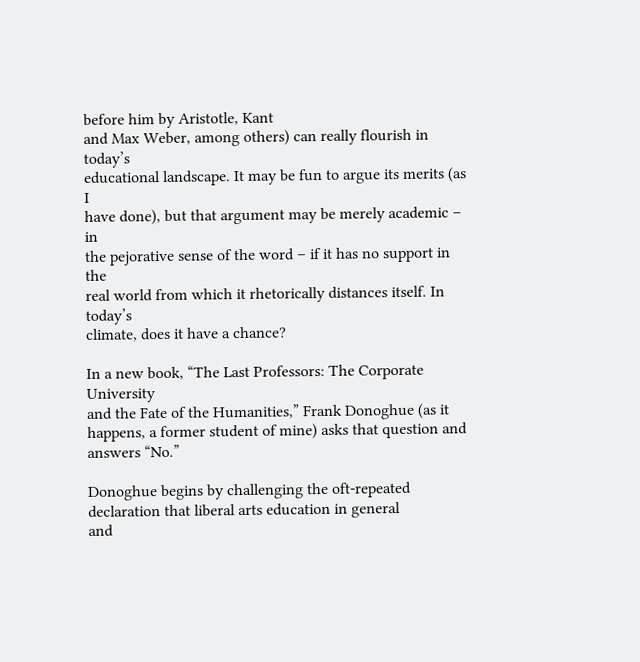before him by Aristotle, Kant
and Max Weber, among others) can really flourish in today’s
educational landscape. It may be fun to argue its merits (as I
have done), but that argument may be merely academic – in
the pejorative sense of the word – if it has no support in the
real world from which it rhetorically distances itself. In today’s
climate, does it have a chance?

In a new book, “The Last Professors: The Corporate University
and the Fate of the Humanities,” Frank Donoghue (as it
happens, a former student of mine) asks that question and
answers “No.”

Donoghue begins by challenging the oft-repeated declaration that liberal arts education in general
and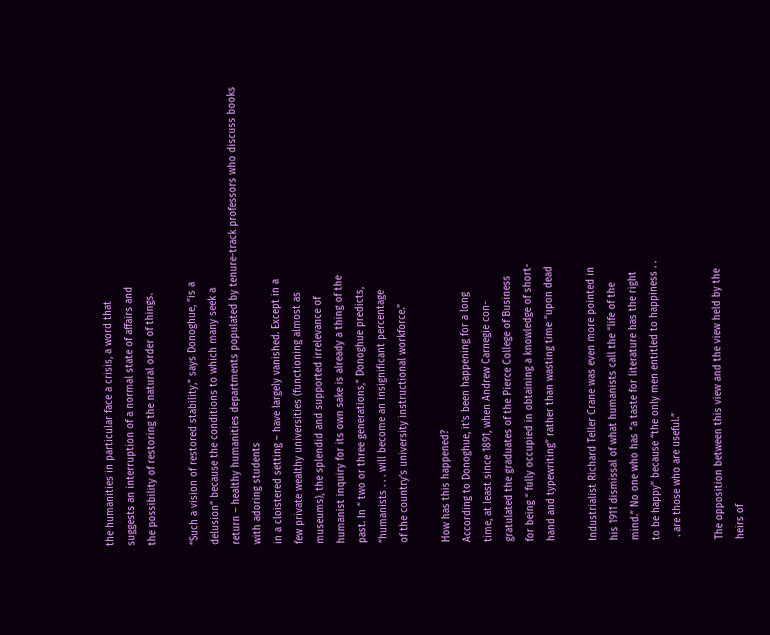the humanities in particular face a crisis, a word that
suggests an interruption of a normal state of affairs and
the possibility of restoring the natural order of things.

“Such a vision of restored stability,” says Donoghue, “is a
delusion” because the conditions to which many seek a
return – healthy humanities departments populated by tenure-track professors who discuss books with adoring students
in a cloistered setting – have largely vanished. Except in a
few private wealthy universities (functioning almost as
museums), the splendid and supported irrelevance of
humanist inquiry for its own sake is already a thing of the
past. In “ two or three generations,” Donoghue predicts,
“humanists . . . will become an insignificant percentage
of the country’s university instructional workforce.”

How has this happened?
According to Donoghue, it’s been happening for a long
time, at least since 1891, when Andrew Carnegie con-
gratulated the graduates of the Pierce College of Business
for being “ fully occupied in obtaining a knowledge of short-
hand and typewriting” rather than wasting time “upon dead

Industrialist Richard Teller Crane was even more pointed in
his 1911 dismissal of what humanists call the “life of the
mind.” No one who has “a taste for literature has the right
to be happy” because “the only men entitled to happiness . .
 . are those who are useful.”

The opposition between this view and the view held by the
heirs of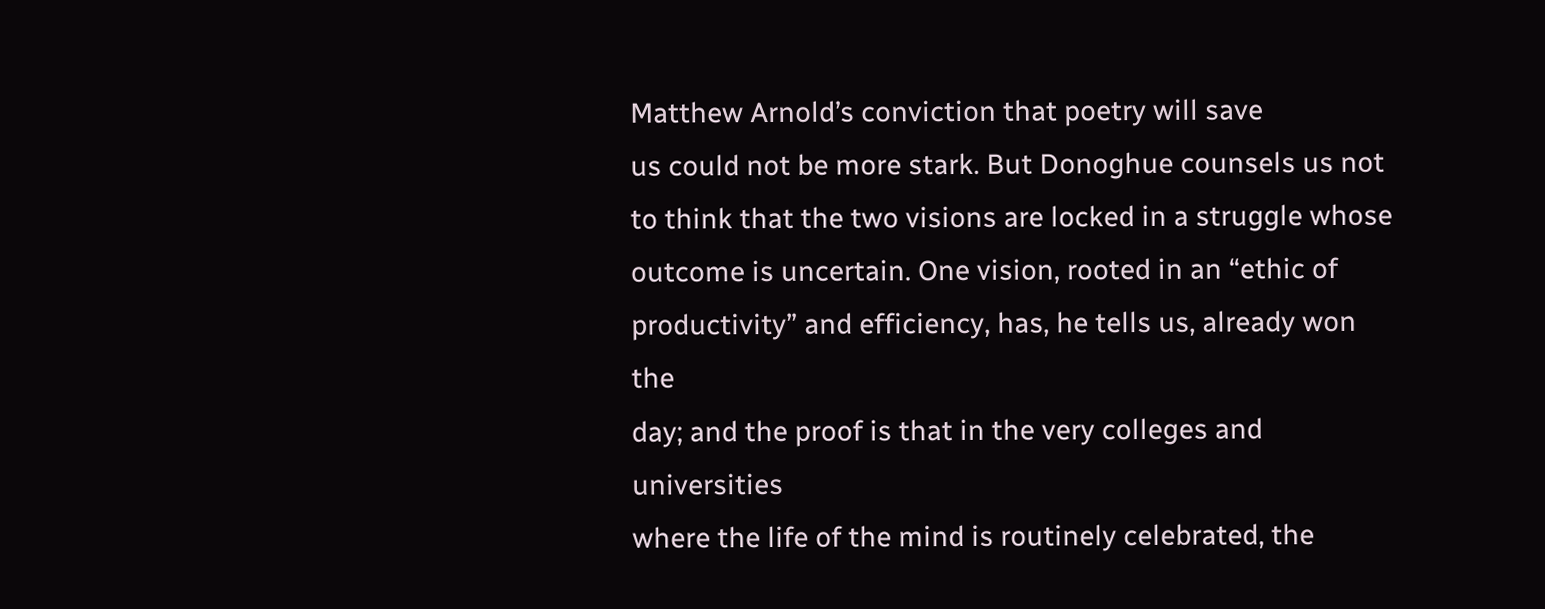Matthew Arnold’s conviction that poetry will save
us could not be more stark. But Donoghue counsels us not
to think that the two visions are locked in a struggle whose
outcome is uncertain. One vision, rooted in an “ethic of
productivity” and efficiency, has, he tells us, already won the
day; and the proof is that in the very colleges and universities
where the life of the mind is routinely celebrated, the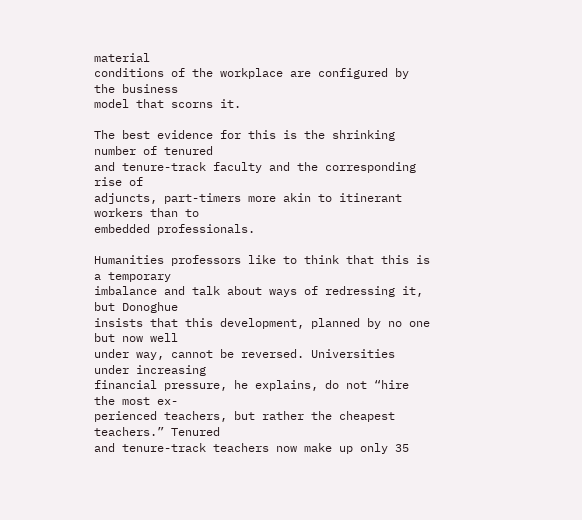material
conditions of the workplace are configured by the business
model that scorns it.

The best evidence for this is the shrinking number of tenured
and tenure-track faculty and the corresponding rise of
adjuncts, part-timers more akin to itinerant workers than to
embedded professionals.

Humanities professors like to think that this is a temporary
imbalance and talk about ways of redressing it, but Donoghue
insists that this development, planned by no one but now well
under way, cannot be reversed. Universities under increasing
financial pressure, he explains, do not “hire the most ex-
perienced teachers, but rather the cheapest teachers.” Tenured
and tenure-track teachers now make up only 35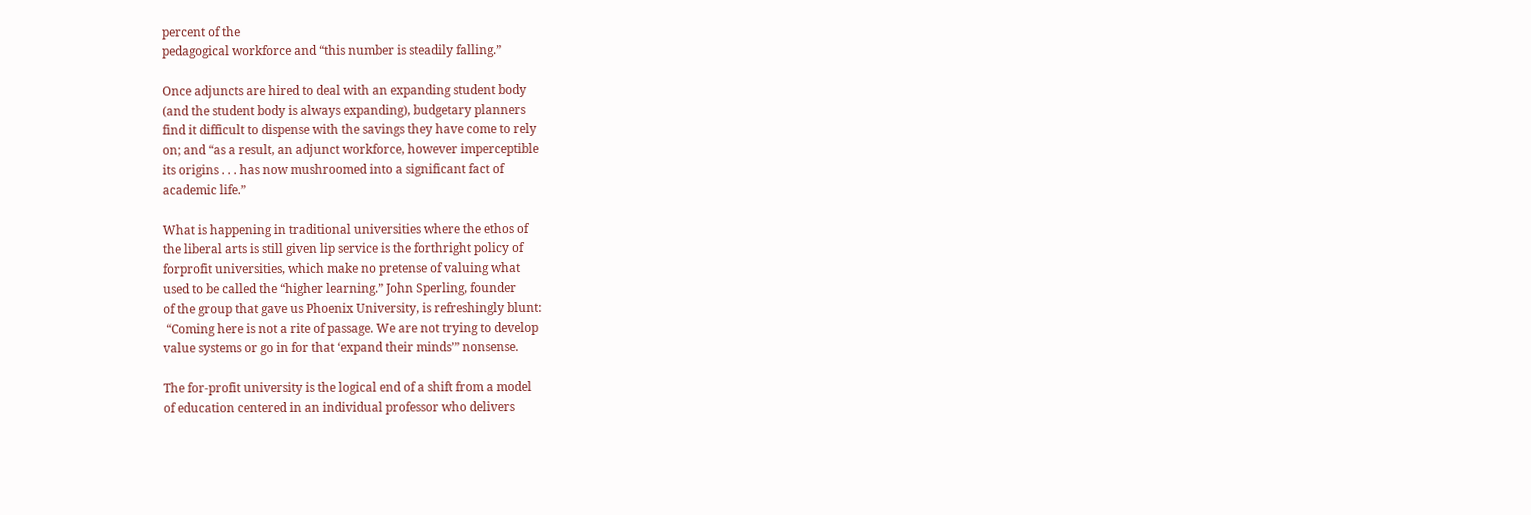percent of the
pedagogical workforce and “this number is steadily falling.”

Once adjuncts are hired to deal with an expanding student body
(and the student body is always expanding), budgetary planners
find it difficult to dispense with the savings they have come to rely
on; and “as a result, an adjunct workforce, however imperceptible
its origins . . . has now mushroomed into a significant fact of
academic life.”

What is happening in traditional universities where the ethos of
the liberal arts is still given lip service is the forthright policy of
forprofit universities, which make no pretense of valuing what
used to be called the “higher learning.” John Sperling, founder
of the group that gave us Phoenix University, is refreshingly blunt:
 “Coming here is not a rite of passage. We are not trying to develop
value systems or go in for that ‘expand their minds’” nonsense.

The for-profit university is the logical end of a shift from a model
of education centered in an individual professor who delivers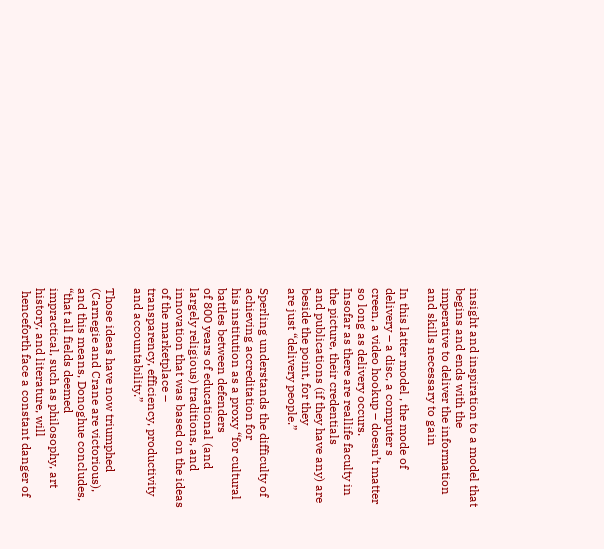insight and inspiration to a model that begins and ends with the
imperative to deliver the information and skills necessary to gain

In this latter model , the mode of delivery – a disc, a computer s
creen, a video hookup – doesn’t matter so long as delivery occurs.
Insofar as there are reallife faculty in the picture, their credentials
and publications (if they have any) are beside the point, for they
are just “delivery people.”

Sperling understands the difficulty of achieving accreditation for
his institution as a proxy “for cultural battles between defenders
of 800 years of educational (and largely religious) traditions, and
innovation that was based on the ideas of the marketplace –
transparency, efficiency, productivity and accountability.”

Those ideas have now triumphed (Carnegie and Crane are victorious),
and this means, Donoghue concludes, “that all fields deemed
impractical, such as philosophy, art history, and literature, will
 henceforth face a constant danger of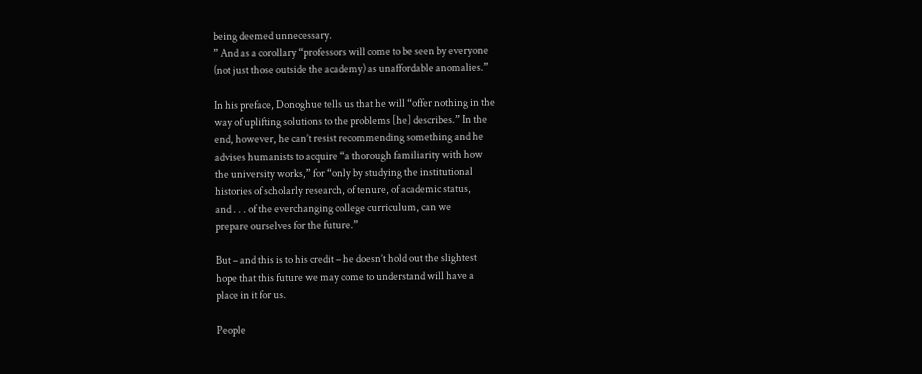being deemed unnecessary.
” And as a corollary “professors will come to be seen by everyone
(not just those outside the academy) as unaffordable anomalies.”

In his preface, Donoghue tells us that he will “offer nothing in the
way of uplifting solutions to the problems [he] describes.” In the
end, however, he can’t resist recommending something and he
advises humanists to acquire “a thorough familiarity with how
the university works,” for “only by studying the institutional
histories of scholarly research, of tenure, of academic status,
and . . . of the everchanging college curriculum, can we
prepare ourselves for the future.”

But – and this is to his credit – he doesn’t hold out the slightest
hope that this future we may come to understand will have a
place in it for us.

People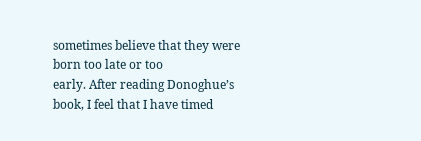sometimes believe that they were born too late or too
early. After reading Donoghue’s book, I feel that I have timed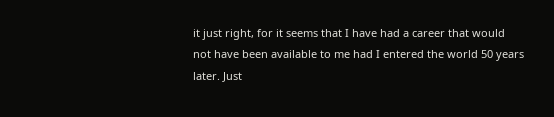it just right, for it seems that I have had a career that would
not have been available to me had I entered the world 50 years
later. Just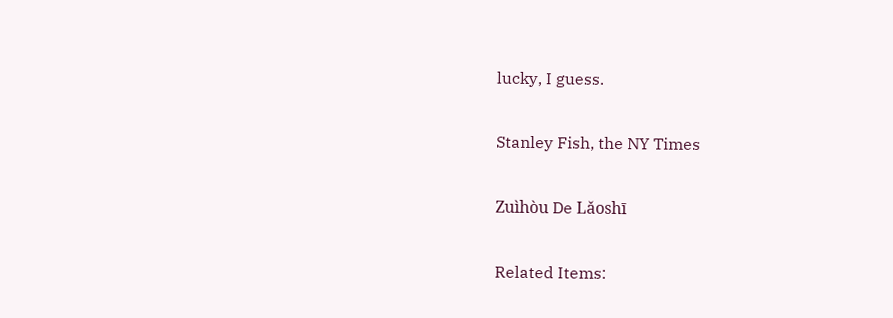lucky, I guess.

Stanley Fish, the NY Times

Zuìhòu De Lǎoshī

Related Items: